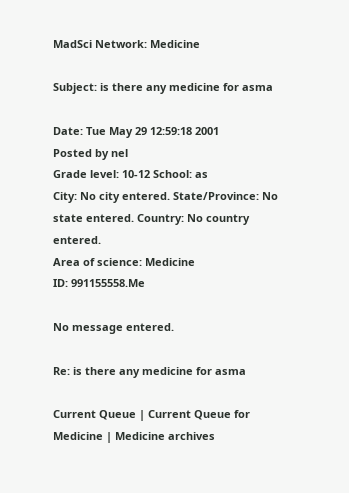MadSci Network: Medicine

Subject: is there any medicine for asma

Date: Tue May 29 12:59:18 2001
Posted by nel
Grade level: 10-12 School: as
City: No city entered. State/Province: No state entered. Country: No country entered.
Area of science: Medicine
ID: 991155558.Me

No message entered.

Re: is there any medicine for asma

Current Queue | Current Queue for Medicine | Medicine archives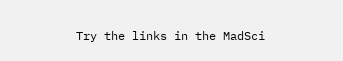Try the links in the MadSci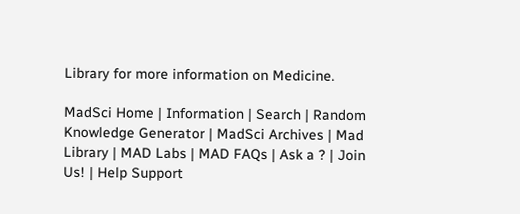Library for more information on Medicine.

MadSci Home | Information | Search | Random Knowledge Generator | MadSci Archives | Mad Library | MAD Labs | MAD FAQs | Ask a ? | Join Us! | Help Support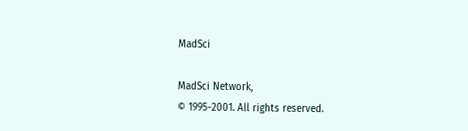MadSci

MadSci Network,
© 1995-2001. All rights reserved.